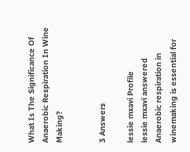What Is The Significance Of Anaerobic Respiration In Wine Making?


3 Answers

lessie mxavi Profile
lessie mxavi answered
Anaerobic respiration in winemaking is essential for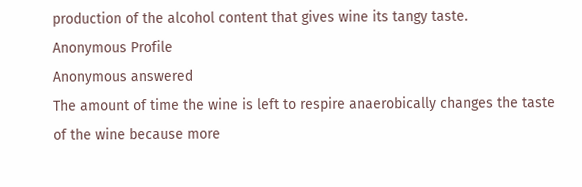production of the alcohol content that gives wine its tangy taste.
Anonymous Profile
Anonymous answered
The amount of time the wine is left to respire anaerobically changes the taste of the wine because more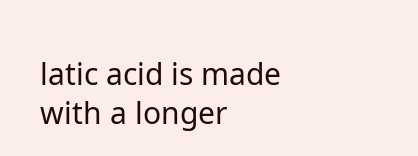latic acid is made with a longer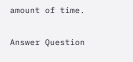amount of time.

Answer Question